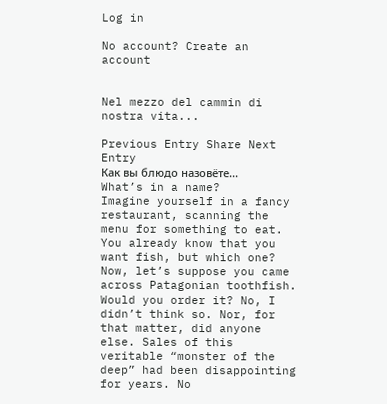Log in

No account? Create an account


Nel mezzo del cammin di nostra vita...

Previous Entry Share Next Entry
Как вы блюдо назовёте...
What’s in a name?
Imagine yourself in a fancy restaurant, scanning the menu for something to eat. You already know that you want fish, but which one? Now, let’s suppose you came across Patagonian toothfish. Would you order it? No, I didn’t think so. Nor, for that matter, did anyone else. Sales of this veritable “monster of the deep” had been disappointing for years. No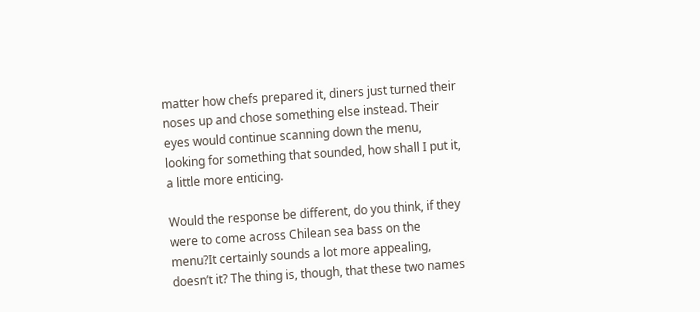matter how chefs prepared it, diners just turned their noses up and chose something else instead. Their eyes would continue scanning down the menu, looking for something that sounded, how shall I put it, a little more enticing.

Would the response be different, do you think, if they were to come across Chilean sea bass on the menu?It certainly sounds a lot more appealing, doesn’t it? The thing is, though, that these two names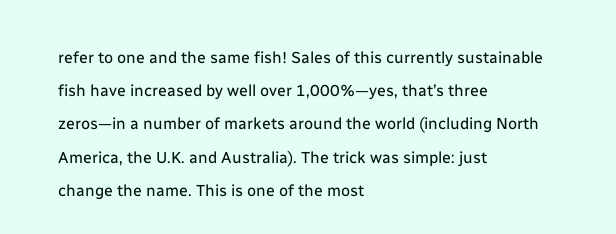refer to one and the same fish! Sales of this currently sustainable fish have increased by well over 1,000%—yes, that’s three zeros—in a number of markets around the world (including North America, the U.K. and Australia). The trick was simple: just change the name. This is one of the most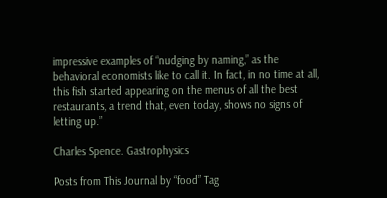impressive examples of “nudging by naming,” as the behavioral economists like to call it. In fact, in no time at all, this fish started appearing on the menus of all the best restaurants, a trend that, even today, shows no signs of letting up.”

Charles Spence. Gastrophysics

Posts from This Journal by “food” Tag